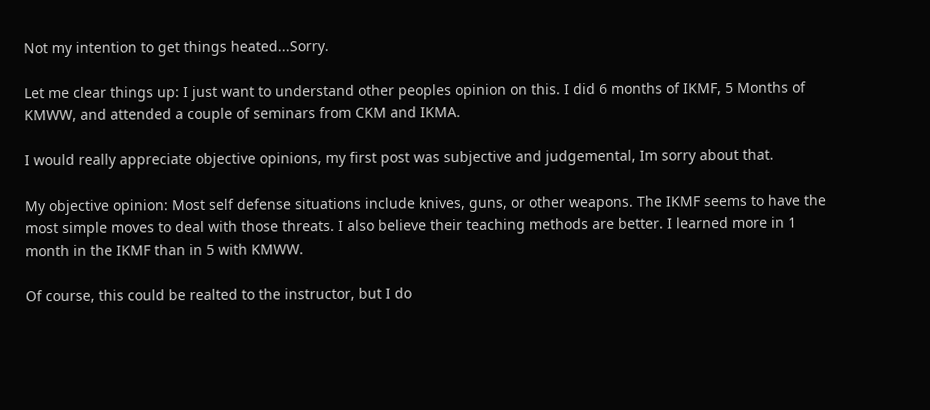Not my intention to get things heated...Sorry.

Let me clear things up: I just want to understand other peoples opinion on this. I did 6 months of IKMF, 5 Months of KMWW, and attended a couple of seminars from CKM and IKMA.

I would really appreciate objective opinions, my first post was subjective and judgemental, Im sorry about that.

My objective opinion: Most self defense situations include knives, guns, or other weapons. The IKMF seems to have the most simple moves to deal with those threats. I also believe their teaching methods are better. I learned more in 1 month in the IKMF than in 5 with KMWW.

Of course, this could be realted to the instructor, but I do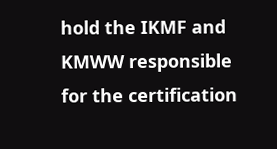hold the IKMF and KMWW responsible for the certification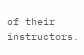of their instructors.